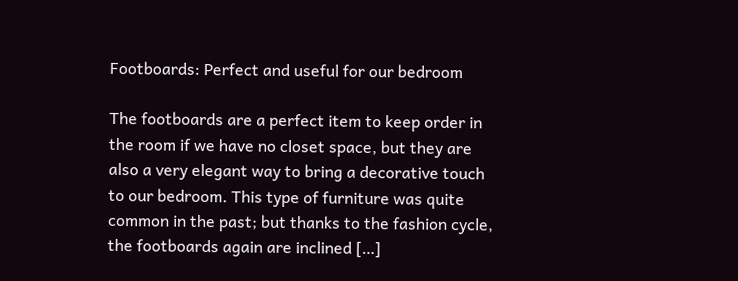Footboards: Perfect and useful for our bedroom

The footboards are a perfect item to keep order in the room if we have no closet space, but they are also a very elegant way to bring a decorative touch to our bedroom. This type of furniture was quite common in the past; but thanks to the fashion cycle, the footboards again are inclined […]